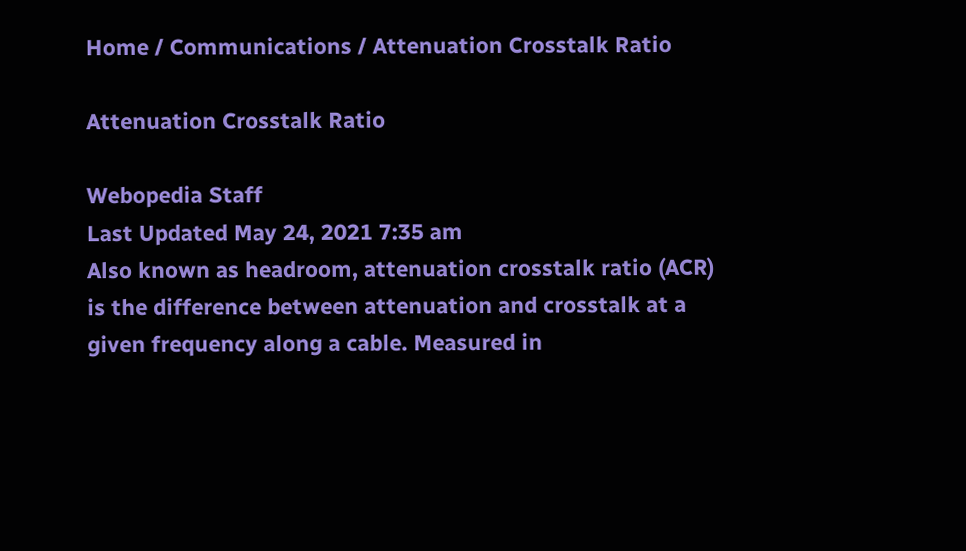Home / Communications / Attenuation Crosstalk Ratio

Attenuation Crosstalk Ratio

Webopedia Staff
Last Updated May 24, 2021 7:35 am
Also known as headroom, attenuation crosstalk ratio (ACR) is the difference between attenuation and crosstalk at a given frequency along a cable. Measured in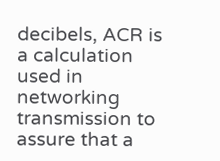decibels, ACR is a calculation used in networking transmission to assure that a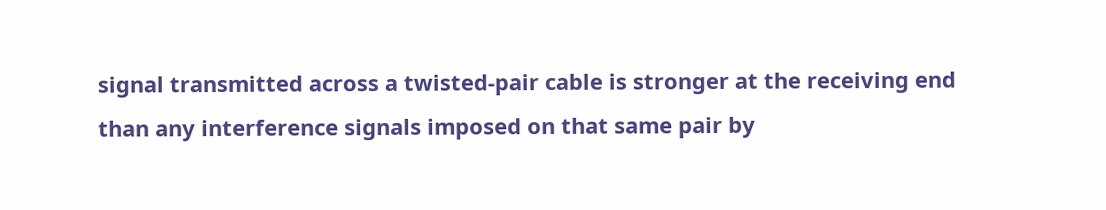signal transmitted across a twisted-pair cable is stronger at the receiving end than any interference signals imposed on that same pair by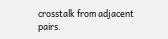crosstalk from adjacent pairs.